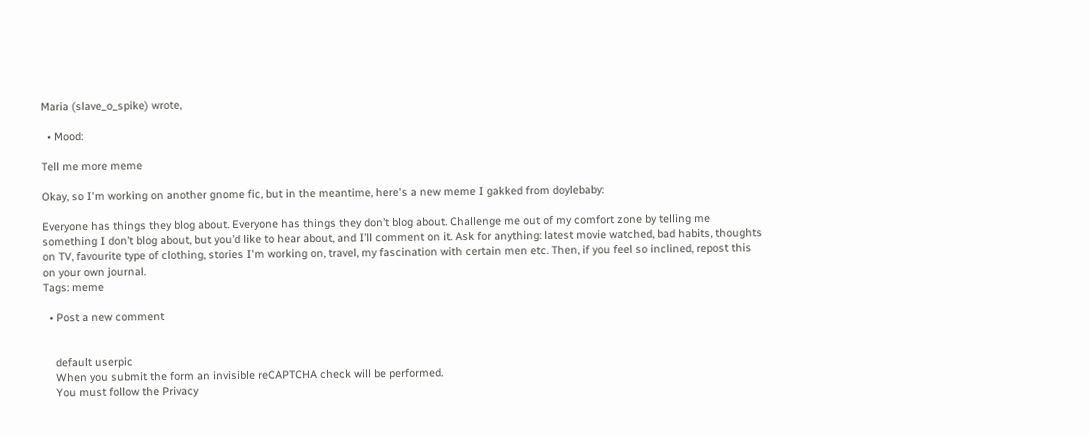Maria (slave_o_spike) wrote,

  • Mood:

Tell me more meme

Okay, so I'm working on another gnome fic, but in the meantime, here's a new meme I gakked from doylebaby:

Everyone has things they blog about. Everyone has things they don’t blog about. Challenge me out of my comfort zone by telling me something I don’t blog about, but you’d like to hear about, and I’ll comment on it. Ask for anything: latest movie watched, bad habits, thoughts on TV, favourite type of clothing, stories I'm working on, travel, my fascination with certain men etc. Then, if you feel so inclined, repost this on your own journal.
Tags: meme

  • Post a new comment


    default userpic
    When you submit the form an invisible reCAPTCHA check will be performed.
    You must follow the Privacy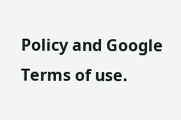Policy and Google Terms of use.